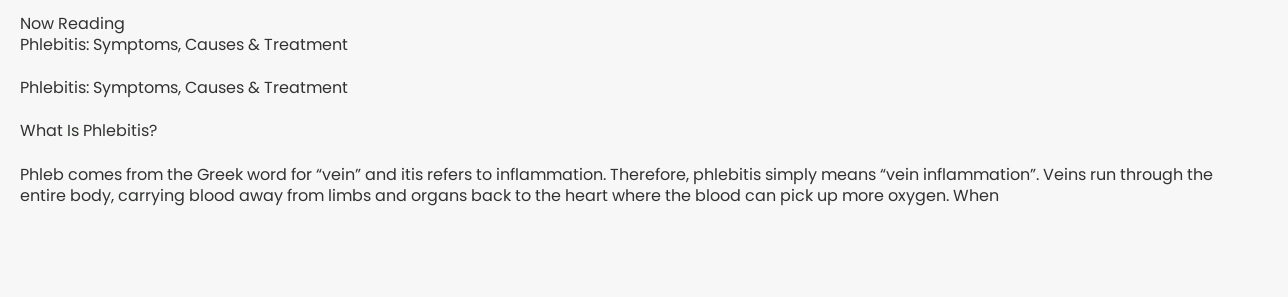Now Reading
Phlebitis: Symptoms, Causes & Treatment

Phlebitis: Symptoms, Causes & Treatment

What Is Phlebitis?

Phleb comes from the Greek word for “vein” and itis refers to inflammation. Therefore, phlebitis simply means “vein inflammation”. Veins run through the entire body, carrying blood away from limbs and organs back to the heart where the blood can pick up more oxygen. When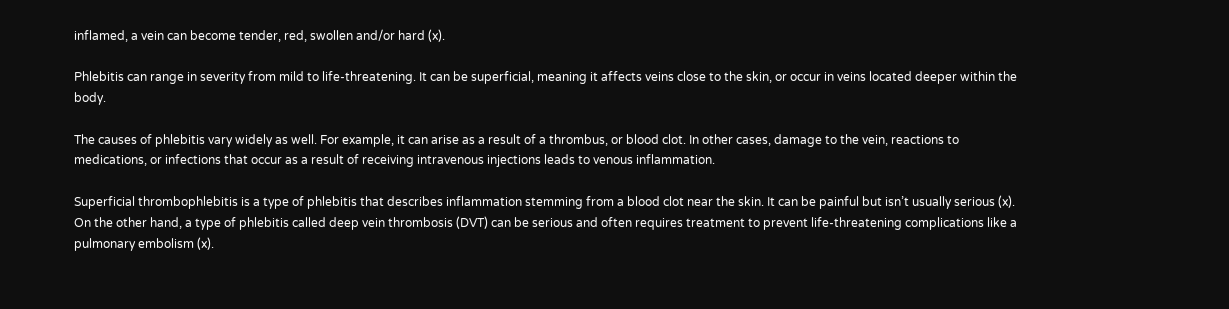inflamed, a vein can become tender, red, swollen and/or hard (x).

Phlebitis can range in severity from mild to life-threatening. It can be superficial, meaning it affects veins close to the skin, or occur in veins located deeper within the body.

The causes of phlebitis vary widely as well. For example, it can arise as a result of a thrombus, or blood clot. In other cases, damage to the vein, reactions to medications, or infections that occur as a result of receiving intravenous injections leads to venous inflammation.

Superficial thrombophlebitis is a type of phlebitis that describes inflammation stemming from a blood clot near the skin. It can be painful but isn’t usually serious (x). On the other hand, a type of phlebitis called deep vein thrombosis (DVT) can be serious and often requires treatment to prevent life-threatening complications like a pulmonary embolism (x).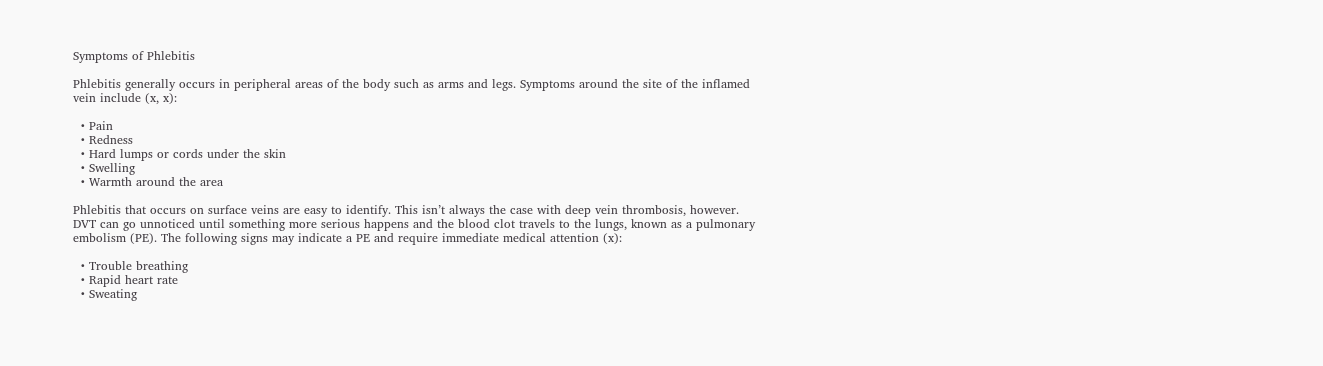Symptoms of Phlebitis

Phlebitis generally occurs in peripheral areas of the body such as arms and legs. Symptoms around the site of the inflamed vein include (x, x):

  • Pain
  • Redness
  • Hard lumps or cords under the skin
  • Swelling
  • Warmth around the area

Phlebitis that occurs on surface veins are easy to identify. This isn’t always the case with deep vein thrombosis, however. DVT can go unnoticed until something more serious happens and the blood clot travels to the lungs, known as a pulmonary embolism (PE). The following signs may indicate a PE and require immediate medical attention (x):

  • Trouble breathing
  • Rapid heart rate
  • Sweating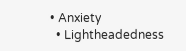• Anxiety
  • Lightheadedness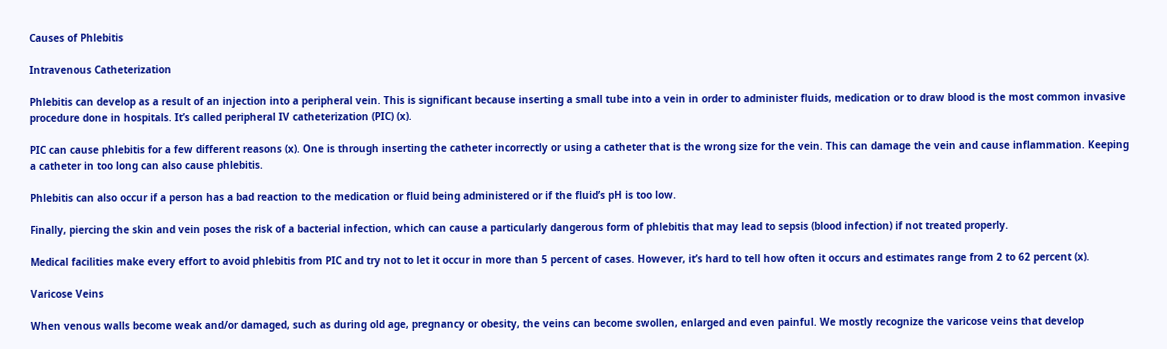Causes of Phlebitis

Intravenous Catheterization

Phlebitis can develop as a result of an injection into a peripheral vein. This is significant because inserting a small tube into a vein in order to administer fluids, medication or to draw blood is the most common invasive procedure done in hospitals. It’s called peripheral IV catheterization (PIC) (x).

PIC can cause phlebitis for a few different reasons (x). One is through inserting the catheter incorrectly or using a catheter that is the wrong size for the vein. This can damage the vein and cause inflammation. Keeping a catheter in too long can also cause phlebitis.

Phlebitis can also occur if a person has a bad reaction to the medication or fluid being administered or if the fluid’s pH is too low.

Finally, piercing the skin and vein poses the risk of a bacterial infection, which can cause a particularly dangerous form of phlebitis that may lead to sepsis (blood infection) if not treated properly.

Medical facilities make every effort to avoid phlebitis from PIC and try not to let it occur in more than 5 percent of cases. However, it’s hard to tell how often it occurs and estimates range from 2 to 62 percent (x).

Varicose Veins

When venous walls become weak and/or damaged, such as during old age, pregnancy or obesity, the veins can become swollen, enlarged and even painful. We mostly recognize the varicose veins that develop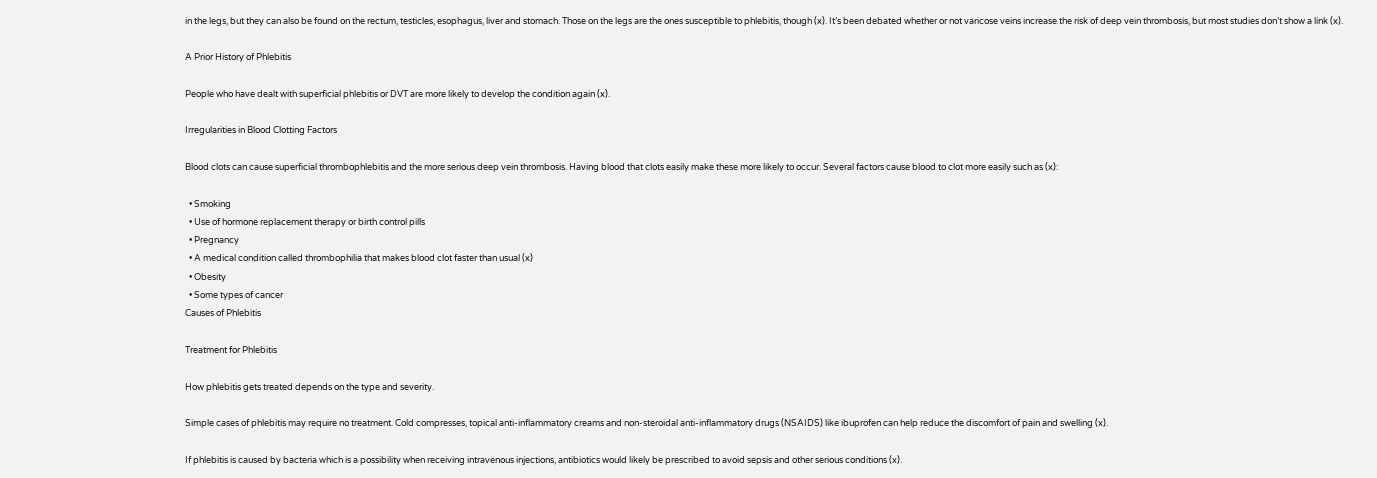in the legs, but they can also be found on the rectum, testicles, esophagus, liver and stomach. Those on the legs are the ones susceptible to phlebitis, though (x). It’s been debated whether or not varicose veins increase the risk of deep vein thrombosis, but most studies don’t show a link (x).

A Prior History of Phlebitis

People who have dealt with superficial phlebitis or DVT are more likely to develop the condition again (x).

Irregularities in Blood Clotting Factors

Blood clots can cause superficial thrombophlebitis and the more serious deep vein thrombosis. Having blood that clots easily make these more likely to occur. Several factors cause blood to clot more easily such as (x):

  • Smoking
  • Use of hormone replacement therapy or birth control pills
  • Pregnancy
  • A medical condition called thrombophilia that makes blood clot faster than usual (x)
  • Obesity
  • Some types of cancer
Causes of Phlebitis

Treatment for Phlebitis

How phlebitis gets treated depends on the type and severity.

Simple cases of phlebitis may require no treatment. Cold compresses, topical anti-inflammatory creams and non-steroidal anti-inflammatory drugs (NSAIDS) like ibuprofen can help reduce the discomfort of pain and swelling (x).

If phlebitis is caused by bacteria which is a possibility when receiving intravenous injections, antibiotics would likely be prescribed to avoid sepsis and other serious conditions (x).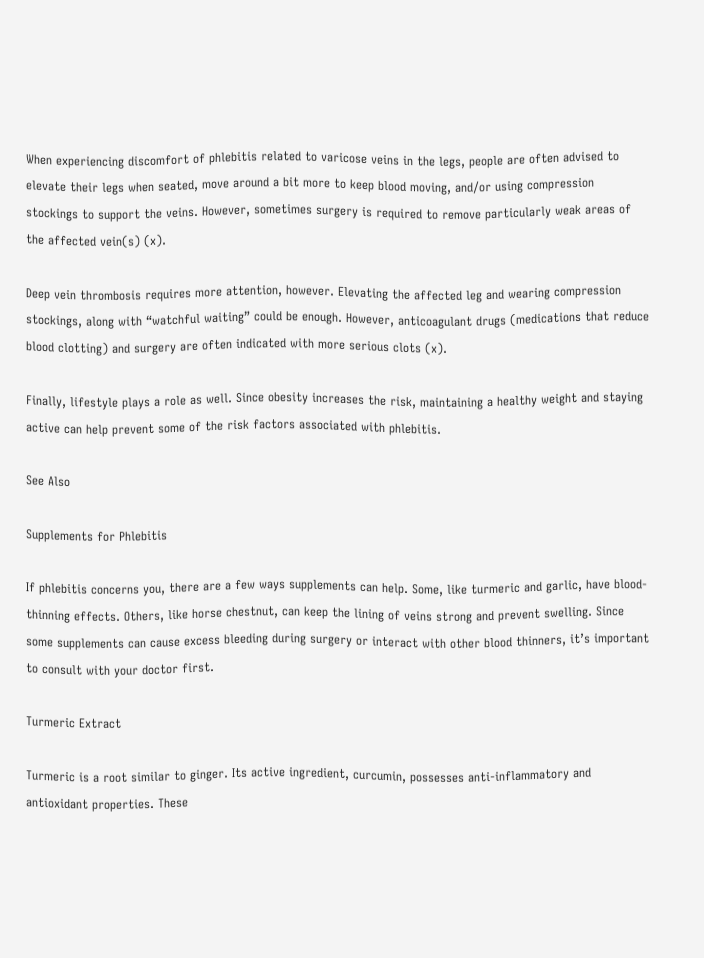When experiencing discomfort of phlebitis related to varicose veins in the legs, people are often advised to elevate their legs when seated, move around a bit more to keep blood moving, and/or using compression stockings to support the veins. However, sometimes surgery is required to remove particularly weak areas of the affected vein(s) (x).

Deep vein thrombosis requires more attention, however. Elevating the affected leg and wearing compression stockings, along with “watchful waiting” could be enough. However, anticoagulant drugs (medications that reduce blood clotting) and surgery are often indicated with more serious clots (x).

Finally, lifestyle plays a role as well. Since obesity increases the risk, maintaining a healthy weight and staying active can help prevent some of the risk factors associated with phlebitis.

See Also

Supplements for Phlebitis

If phlebitis concerns you, there are a few ways supplements can help. Some, like turmeric and garlic, have blood-thinning effects. Others, like horse chestnut, can keep the lining of veins strong and prevent swelling. Since some supplements can cause excess bleeding during surgery or interact with other blood thinners, it’s important to consult with your doctor first.

Turmeric Extract

Turmeric is a root similar to ginger. Its active ingredient, curcumin, possesses anti-inflammatory and antioxidant properties. These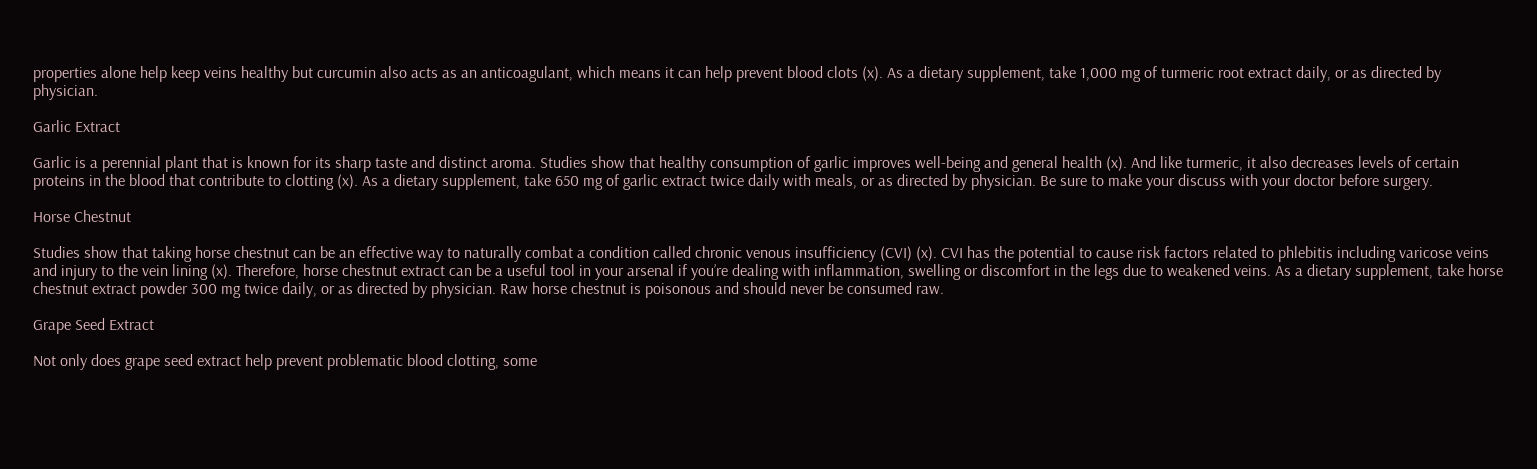properties alone help keep veins healthy but curcumin also acts as an anticoagulant, which means it can help prevent blood clots (x). As a dietary supplement, take 1,000 mg of turmeric root extract daily, or as directed by physician.

Garlic Extract

Garlic is a perennial plant that is known for its sharp taste and distinct aroma. Studies show that healthy consumption of garlic improves well-being and general health (x). And like turmeric, it also decreases levels of certain proteins in the blood that contribute to clotting (x). As a dietary supplement, take 650 mg of garlic extract twice daily with meals, or as directed by physician. Be sure to make your discuss with your doctor before surgery.

Horse Chestnut

Studies show that taking horse chestnut can be an effective way to naturally combat a condition called chronic venous insufficiency (CVI) (x). CVI has the potential to cause risk factors related to phlebitis including varicose veins and injury to the vein lining (x). Therefore, horse chestnut extract can be a useful tool in your arsenal if you’re dealing with inflammation, swelling or discomfort in the legs due to weakened veins. As a dietary supplement, take horse chestnut extract powder 300 mg twice daily, or as directed by physician. Raw horse chestnut is poisonous and should never be consumed raw.

Grape Seed Extract

Not only does grape seed extract help prevent problematic blood clotting, some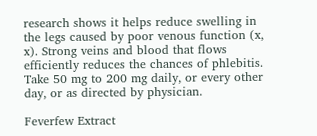research shows it helps reduce swelling in the legs caused by poor venous function (x, x). Strong veins and blood that flows efficiently reduces the chances of phlebitis. Take 50 mg to 200 mg daily, or every other day, or as directed by physician.

Feverfew Extract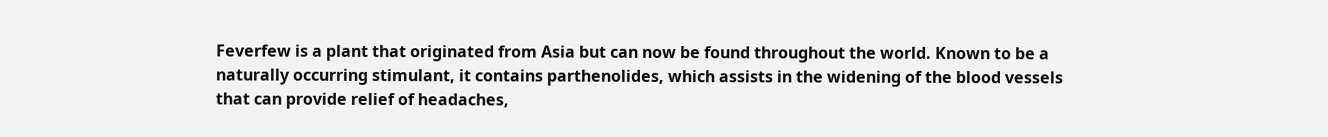Feverfew is a plant that originated from Asia but can now be found throughout the world. Known to be a naturally occurring stimulant, it contains parthenolides, which assists in the widening of the blood vessels that can provide relief of headaches,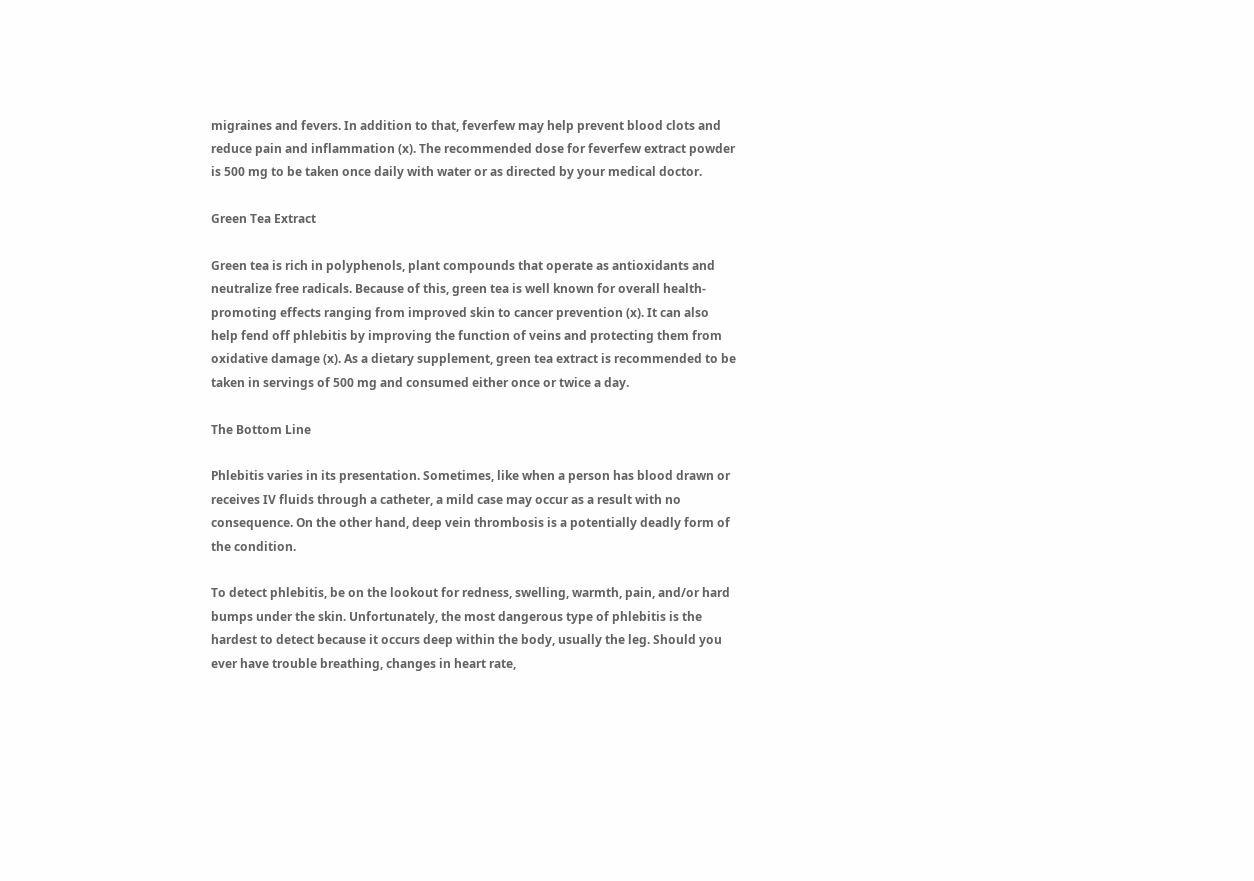migraines and fevers. In addition to that, feverfew may help prevent blood clots and reduce pain and inflammation (x). The recommended dose for feverfew extract powder is 500 mg to be taken once daily with water or as directed by your medical doctor.

Green Tea Extract

Green tea is rich in polyphenols, plant compounds that operate as antioxidants and neutralize free radicals. Because of this, green tea is well known for overall health-promoting effects ranging from improved skin to cancer prevention (x). It can also help fend off phlebitis by improving the function of veins and protecting them from oxidative damage (x). As a dietary supplement, green tea extract is recommended to be taken in servings of 500 mg and consumed either once or twice a day.

The Bottom Line

Phlebitis varies in its presentation. Sometimes, like when a person has blood drawn or receives IV fluids through a catheter, a mild case may occur as a result with no consequence. On the other hand, deep vein thrombosis is a potentially deadly form of the condition.

To detect phlebitis, be on the lookout for redness, swelling, warmth, pain, and/or hard bumps under the skin. Unfortunately, the most dangerous type of phlebitis is the hardest to detect because it occurs deep within the body, usually the leg. Should you ever have trouble breathing, changes in heart rate,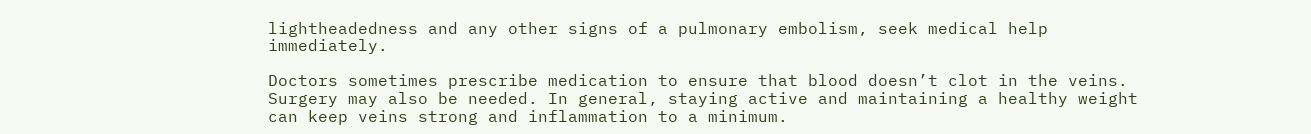lightheadedness and any other signs of a pulmonary embolism, seek medical help immediately.

Doctors sometimes prescribe medication to ensure that blood doesn’t clot in the veins. Surgery may also be needed. In general, staying active and maintaining a healthy weight can keep veins strong and inflammation to a minimum.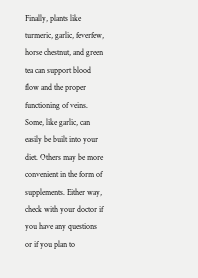Finally, plants like turmeric, garlic, feverfew, horse chestnut, and green tea can support blood flow and the proper functioning of veins. Some, like garlic, can easily be built into your diet. Others may be more convenient in the form of supplements. Either way, check with your doctor if you have any questions or if you plan to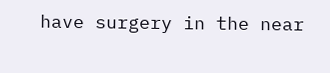have surgery in the near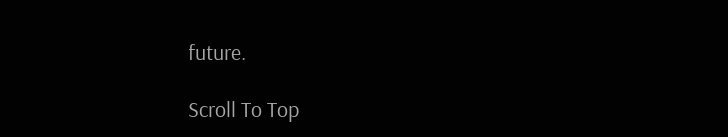future.

Scroll To Top